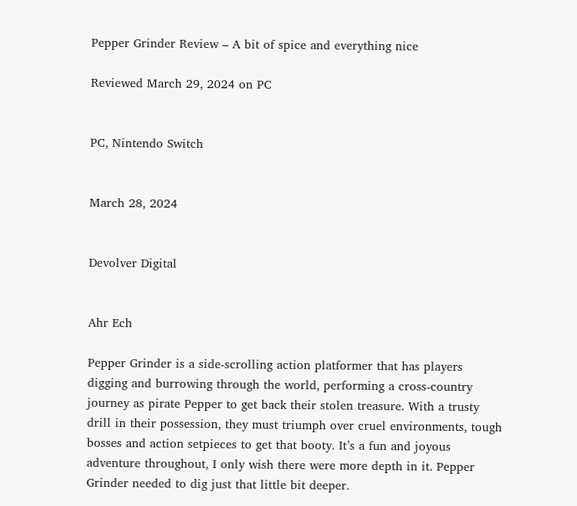Pepper Grinder Review – A bit of spice and everything nice

Reviewed March 29, 2024 on PC


PC, Nintendo Switch


March 28, 2024


Devolver Digital


Ahr Ech

Pepper Grinder is a side-scrolling action platformer that has players digging and burrowing through the world, performing a cross-country journey as pirate Pepper to get back their stolen treasure. With a trusty drill in their possession, they must triumph over cruel environments, tough bosses and action setpieces to get that booty. It’s a fun and joyous adventure throughout, I only wish there were more depth in it. Pepper Grinder needed to dig just that little bit deeper.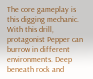The core gameplay is this digging mechanic. With this drill, protagonist Pepper can burrow in different environments. Deep beneath rock and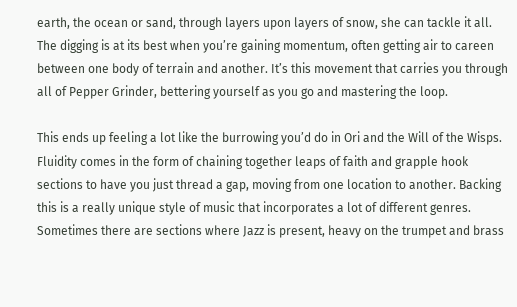earth, the ocean or sand, through layers upon layers of snow, she can tackle it all. The digging is at its best when you’re gaining momentum, often getting air to careen between one body of terrain and another. It’s this movement that carries you through all of Pepper Grinder, bettering yourself as you go and mastering the loop.

This ends up feeling a lot like the burrowing you’d do in Ori and the Will of the Wisps. Fluidity comes in the form of chaining together leaps of faith and grapple hook sections to have you just thread a gap, moving from one location to another. Backing this is a really unique style of music that incorporates a lot of different genres. Sometimes there are sections where Jazz is present, heavy on the trumpet and brass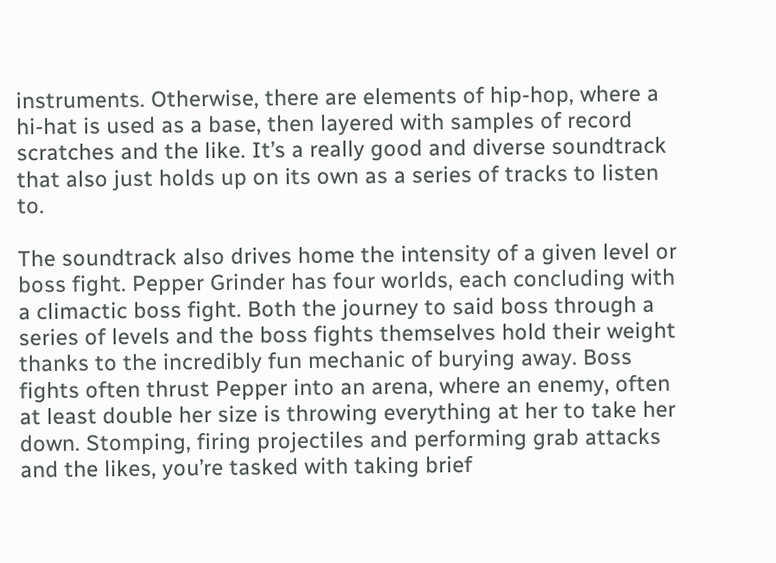instruments. Otherwise, there are elements of hip-hop, where a hi-hat is used as a base, then layered with samples of record scratches and the like. It’s a really good and diverse soundtrack that also just holds up on its own as a series of tracks to listen to.

The soundtrack also drives home the intensity of a given level or boss fight. Pepper Grinder has four worlds, each concluding with a climactic boss fight. Both the journey to said boss through a series of levels and the boss fights themselves hold their weight thanks to the incredibly fun mechanic of burying away. Boss fights often thrust Pepper into an arena, where an enemy, often at least double her size is throwing everything at her to take her down. Stomping, firing projectiles and performing grab attacks and the likes, you’re tasked with taking brief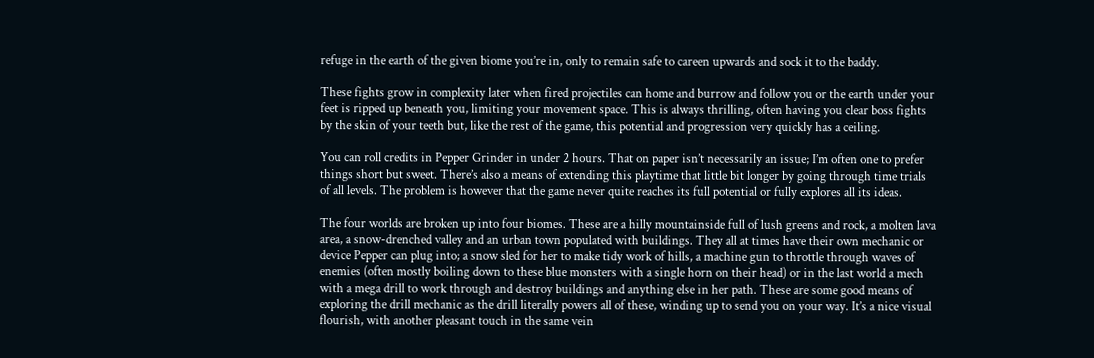refuge in the earth of the given biome you’re in, only to remain safe to careen upwards and sock it to the baddy.

These fights grow in complexity later when fired projectiles can home and burrow and follow you or the earth under your feet is ripped up beneath you, limiting your movement space. This is always thrilling, often having you clear boss fights by the skin of your teeth but, like the rest of the game, this potential and progression very quickly has a ceiling.

You can roll credits in Pepper Grinder in under 2 hours. That on paper isn’t necessarily an issue; I’m often one to prefer things short but sweet. There’s also a means of extending this playtime that little bit longer by going through time trials of all levels. The problem is however that the game never quite reaches its full potential or fully explores all its ideas.

The four worlds are broken up into four biomes. These are a hilly mountainside full of lush greens and rock, a molten lava area, a snow-drenched valley and an urban town populated with buildings. They all at times have their own mechanic or device Pepper can plug into; a snow sled for her to make tidy work of hills, a machine gun to throttle through waves of enemies (often mostly boiling down to these blue monsters with a single horn on their head) or in the last world a mech with a mega drill to work through and destroy buildings and anything else in her path. These are some good means of exploring the drill mechanic as the drill literally powers all of these, winding up to send you on your way. It’s a nice visual flourish, with another pleasant touch in the same vein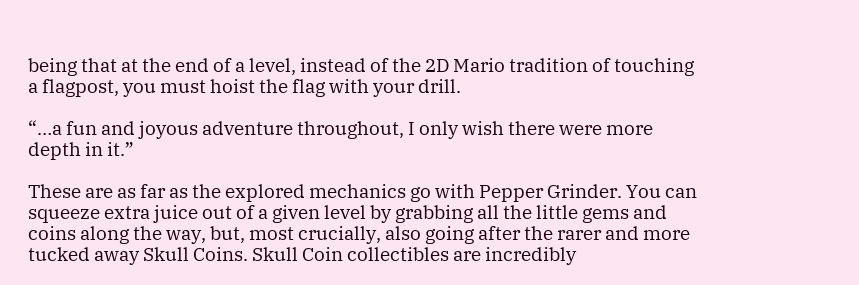being that at the end of a level, instead of the 2D Mario tradition of touching a flagpost, you must hoist the flag with your drill.

“…a fun and joyous adventure throughout, I only wish there were more depth in it.”

These are as far as the explored mechanics go with Pepper Grinder. You can squeeze extra juice out of a given level by grabbing all the little gems and coins along the way, but, most crucially, also going after the rarer and more tucked away Skull Coins. Skull Coin collectibles are incredibly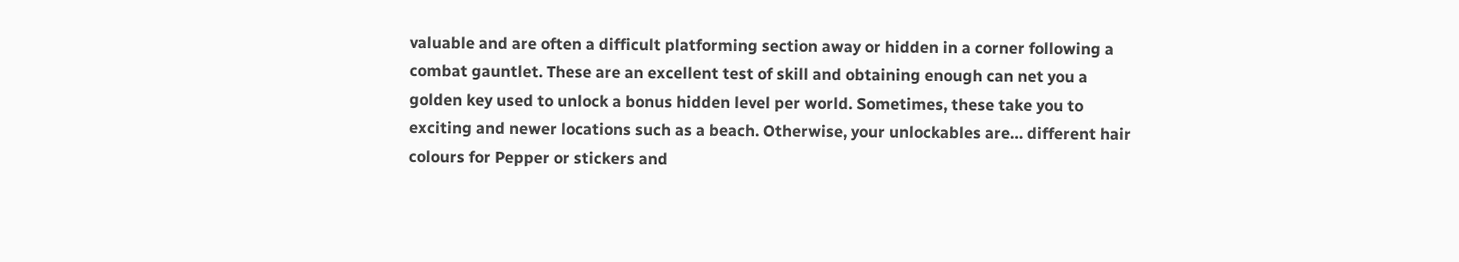valuable and are often a difficult platforming section away or hidden in a corner following a combat gauntlet. These are an excellent test of skill and obtaining enough can net you a golden key used to unlock a bonus hidden level per world. Sometimes, these take you to exciting and newer locations such as a beach. Otherwise, your unlockables are… different hair colours for Pepper or stickers and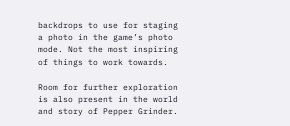backdrops to use for staging a photo in the game’s photo mode. Not the most inspiring of things to work towards.

Room for further exploration is also present in the world and story of Pepper Grinder.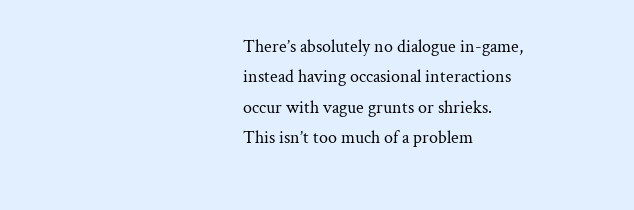There’s absolutely no dialogue in-game, instead having occasional interactions occur with vague grunts or shrieks. This isn’t too much of a problem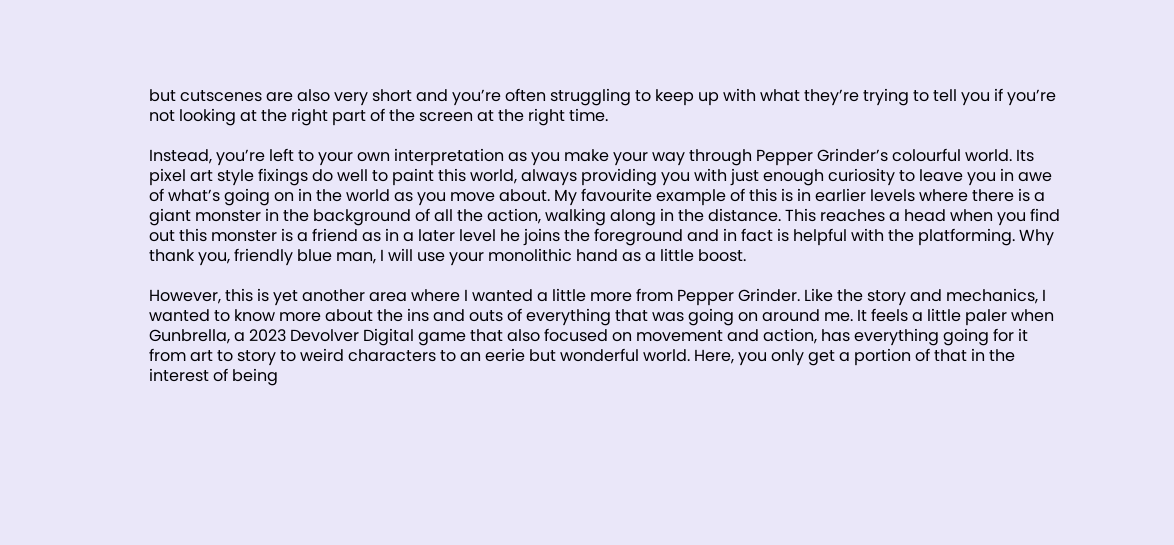but cutscenes are also very short and you’re often struggling to keep up with what they’re trying to tell you if you’re not looking at the right part of the screen at the right time.

Instead, you’re left to your own interpretation as you make your way through Pepper Grinder’s colourful world. Its pixel art style fixings do well to paint this world, always providing you with just enough curiosity to leave you in awe of what’s going on in the world as you move about. My favourite example of this is in earlier levels where there is a giant monster in the background of all the action, walking along in the distance. This reaches a head when you find out this monster is a friend as in a later level he joins the foreground and in fact is helpful with the platforming. Why thank you, friendly blue man, I will use your monolithic hand as a little boost.

However, this is yet another area where I wanted a little more from Pepper Grinder. Like the story and mechanics, I wanted to know more about the ins and outs of everything that was going on around me. It feels a little paler when Gunbrella, a 2023 Devolver Digital game that also focused on movement and action, has everything going for it from art to story to weird characters to an eerie but wonderful world. Here, you only get a portion of that in the interest of being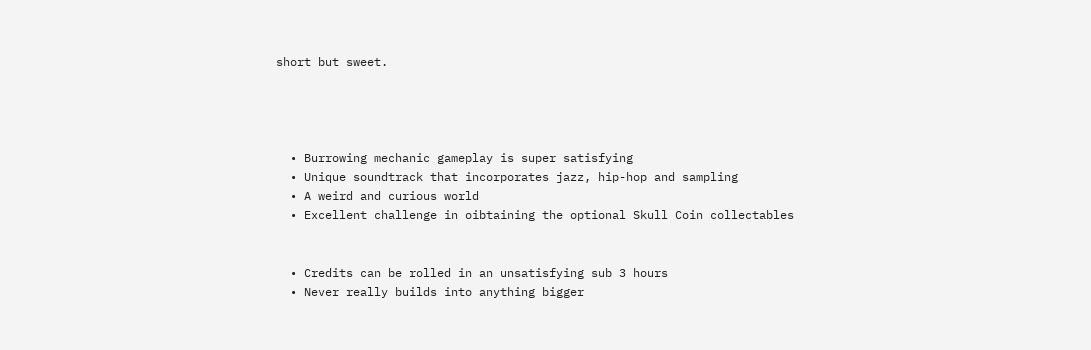short but sweet.




  • Burrowing mechanic gameplay is super satisfying
  • Unique soundtrack that incorporates jazz, hip-hop and sampling
  • A weird and curious world
  • Excellent challenge in oibtaining the optional Skull Coin collectables


  • Credits can be rolled in an unsatisfying sub 3 hours
  • Never really builds into anything bigger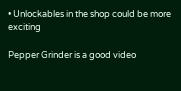• Unlockables in the shop could be more exciting

Pepper Grinder is a good video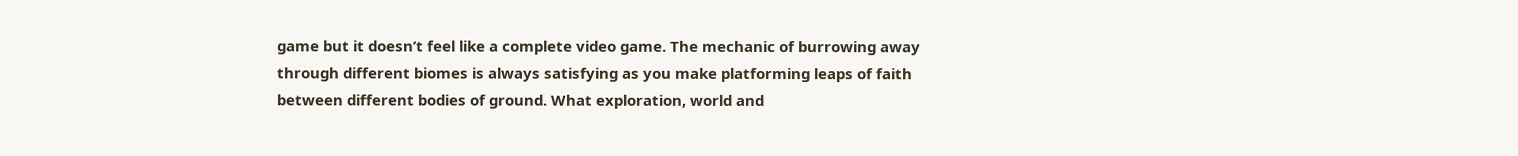game but it doesn’t feel like a complete video game. The mechanic of burrowing away through different biomes is always satisfying as you make platforming leaps of faith between different bodies of ground. What exploration, world and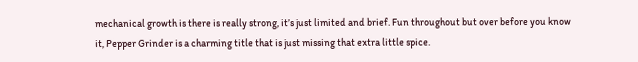mechanical growth is there is really strong, it’s just limited and brief. Fun throughout but over before you know it, Pepper Grinder is a charming title that is just missing that extra little spice.